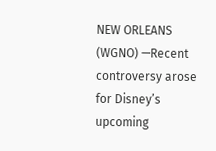NEW ORLEANS (WGNO) —Recent controversy arose for Disney’s upcoming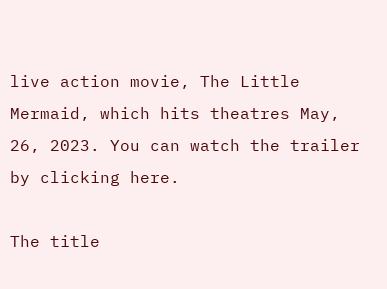live action movie, The Little Mermaid, which hits theatres May, 26, 2023. You can watch the trailer by clicking here.

The title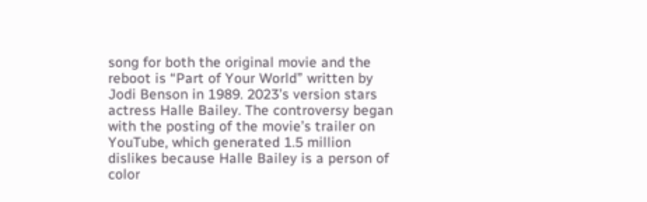song for both the original movie and the reboot is “Part of Your World” written by Jodi Benson in 1989. 2023’s version stars actress Halle Bailey. The controversy began with the posting of the movie’s trailer on YouTube, which generated 1.5 million dislikes because Halle Bailey is a person of color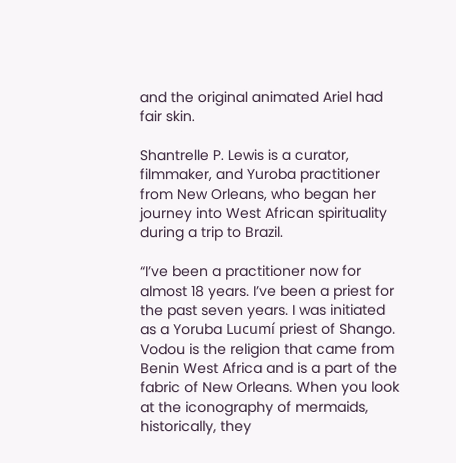and the original animated Ariel had fair skin.

Shantrelle P. Lewis is a curator, filmmaker, and Yuroba practitioner from New Orleans, who began her journey into West African spirituality during a trip to Brazil.

“I’ve been a practitioner now for almost 18 years. I’ve been a priest for the past seven years. I was initiated as a Yoruba Lucumí priest of Shango. Vodou is the religion that came from Benin West Africa and is a part of the fabric of New Orleans. When you look at the iconography of mermaids, historically, they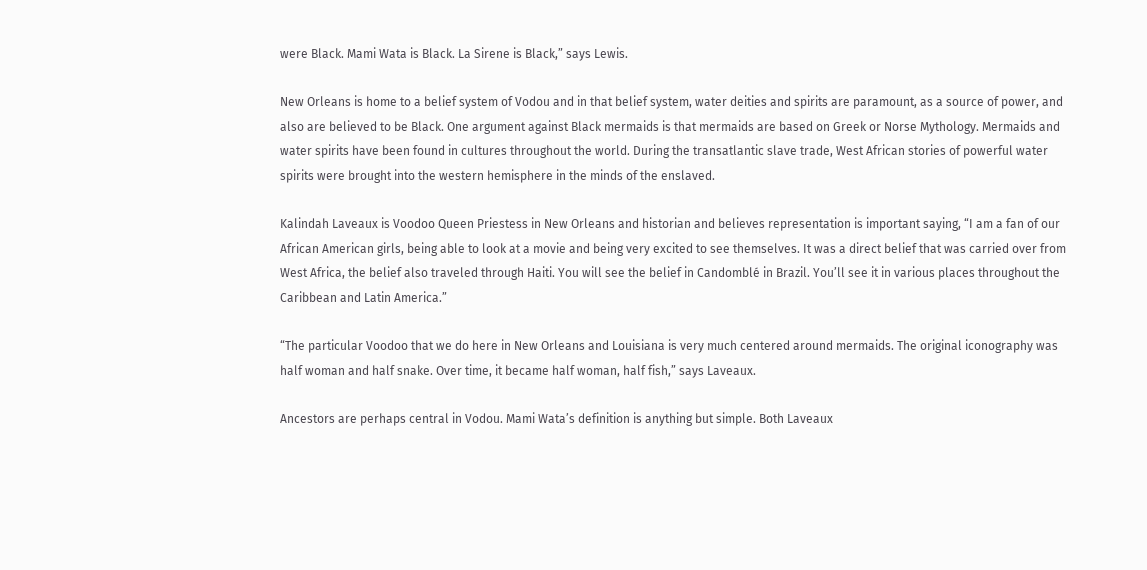were Black. Mami Wata is Black. La Sirene is Black,” says Lewis.

New Orleans is home to a belief system of Vodou and in that belief system, water deities and spirits are paramount, as a source of power, and also are believed to be Black. One argument against Black mermaids is that mermaids are based on Greek or Norse Mythology. Mermaids and water spirits have been found in cultures throughout the world. During the transatlantic slave trade, West African stories of powerful water spirits were brought into the western hemisphere in the minds of the enslaved.

Kalindah Laveaux is Voodoo Queen Priestess in New Orleans and historian and believes representation is important saying, “I am a fan of our African American girls, being able to look at a movie and being very excited to see themselves. It was a direct belief that was carried over from West Africa, the belief also traveled through Haiti. You will see the belief in Candomblé in Brazil. You’ll see it in various places throughout the Caribbean and Latin America.”

“The particular Voodoo that we do here in New Orleans and Louisiana is very much centered around mermaids. The original iconography was half woman and half snake. Over time, it became half woman, half fish,” says Laveaux.

Ancestors are perhaps central in Vodou. Mami Wata’s definition is anything but simple. Both Laveaux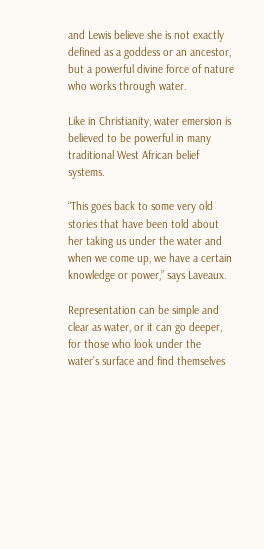and Lewis believe she is not exactly defined as a goddess or an ancestor, but a powerful divine force of nature who works through water.

Like in Christianity, water emersion is believed to be powerful in many traditional West African belief systems.

“This goes back to some very old stories that have been told about her taking us under the water and when we come up, we have a certain knowledge or power,” says Laveaux.

Representation can be simple and clear as water, or it can go deeper, for those who look under the water’s surface and find themselves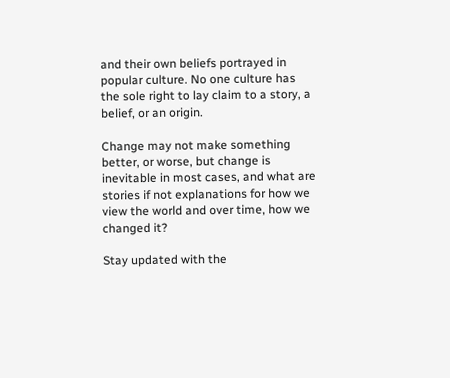and their own beliefs portrayed in popular culture. No one culture has the sole right to lay claim to a story, a belief, or an origin.

Change may not make something better, or worse, but change is inevitable in most cases, and what are stories if not explanations for how we view the world and over time, how we changed it?

Stay updated with the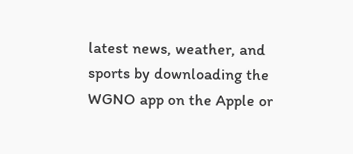latest news, weather, and sports by downloading the WGNO app on the Apple or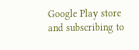Google Play store and subscribing to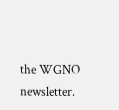the WGNO newsletter.